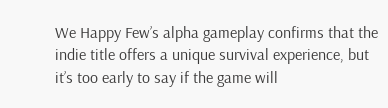We Happy Few’s alpha gameplay confirms that the indie title offers a unique survival experience, but it’s too early to say if the game will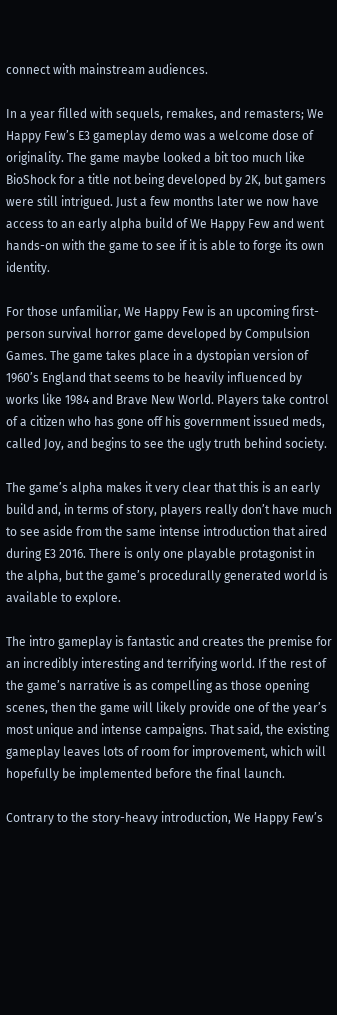connect with mainstream audiences.

In a year filled with sequels, remakes, and remasters; We Happy Few’s E3 gameplay demo was a welcome dose of originality. The game maybe looked a bit too much like BioShock for a title not being developed by 2K, but gamers were still intrigued. Just a few months later we now have access to an early alpha build of We Happy Few and went hands-on with the game to see if it is able to forge its own identity.

For those unfamiliar, We Happy Few is an upcoming first-person survival horror game developed by Compulsion Games. The game takes place in a dystopian version of 1960’s England that seems to be heavily influenced by works like 1984 and Brave New World. Players take control of a citizen who has gone off his government issued meds, called Joy, and begins to see the ugly truth behind society.

The game’s alpha makes it very clear that this is an early build and, in terms of story, players really don’t have much to see aside from the same intense introduction that aired during E3 2016. There is only one playable protagonist in the alpha, but the game’s procedurally generated world is available to explore.

The intro gameplay is fantastic and creates the premise for an incredibly interesting and terrifying world. If the rest of the game’s narrative is as compelling as those opening scenes, then the game will likely provide one of the year’s most unique and intense campaigns. That said, the existing gameplay leaves lots of room for improvement, which will hopefully be implemented before the final launch.

Contrary to the story-heavy introduction, We Happy Few’s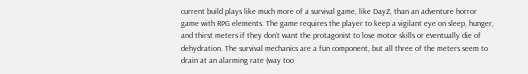current build plays like much more of a survival game, like DayZ, than an adventure horror game with RPG elements. The game requires the player to keep a vigilant eye on sleep, hunger, and thirst meters if they don’t want the protagonist to lose motor skills or eventually die of dehydration. The survival mechanics are a fun component, but all three of the meters seem to drain at an alarming rate (way too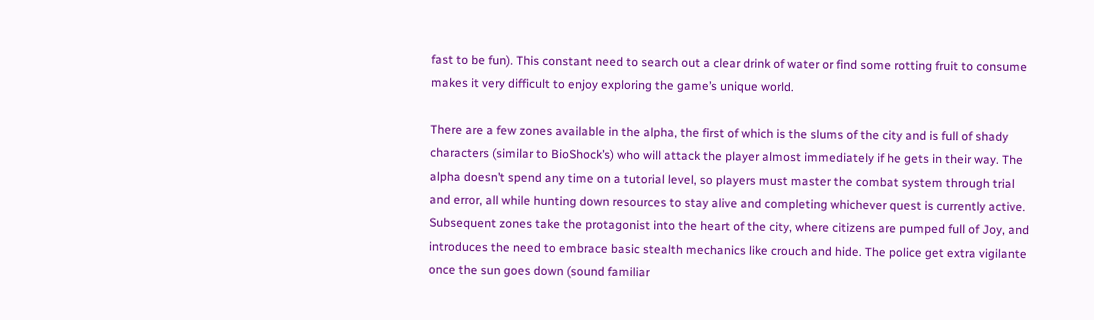fast to be fun). This constant need to search out a clear drink of water or find some rotting fruit to consume makes it very difficult to enjoy exploring the game’s unique world.

There are a few zones available in the alpha, the first of which is the slums of the city and is full of shady characters (similar to BioShock’s) who will attack the player almost immediately if he gets in their way. The alpha doesn’t spend any time on a tutorial level, so players must master the combat system through trial and error, all while hunting down resources to stay alive and completing whichever quest is currently active. Subsequent zones take the protagonist into the heart of the city, where citizens are pumped full of Joy, and introduces the need to embrace basic stealth mechanics like crouch and hide. The police get extra vigilante once the sun goes down (sound familiar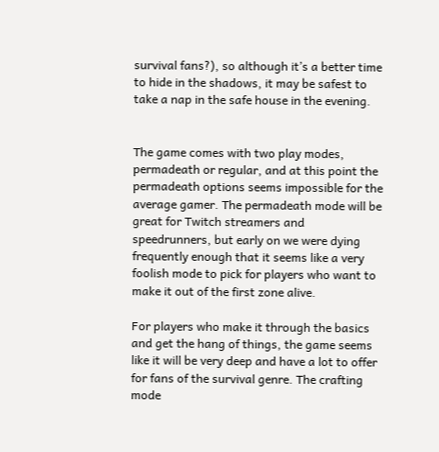survival fans?), so although it’s a better time to hide in the shadows, it may be safest to take a nap in the safe house in the evening.


The game comes with two play modes, permadeath or regular, and at this point the permadeath options seems impossible for the average gamer. The permadeath mode will be great for Twitch streamers and speedrunners, but early on we were dying frequently enough that it seems like a very foolish mode to pick for players who want to make it out of the first zone alive.

For players who make it through the basics and get the hang of things, the game seems like it will be very deep and have a lot to offer for fans of the survival genre. The crafting mode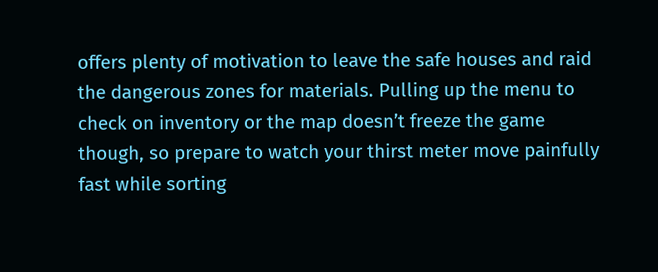offers plenty of motivation to leave the safe houses and raid the dangerous zones for materials. Pulling up the menu to check on inventory or the map doesn’t freeze the game though, so prepare to watch your thirst meter move painfully fast while sorting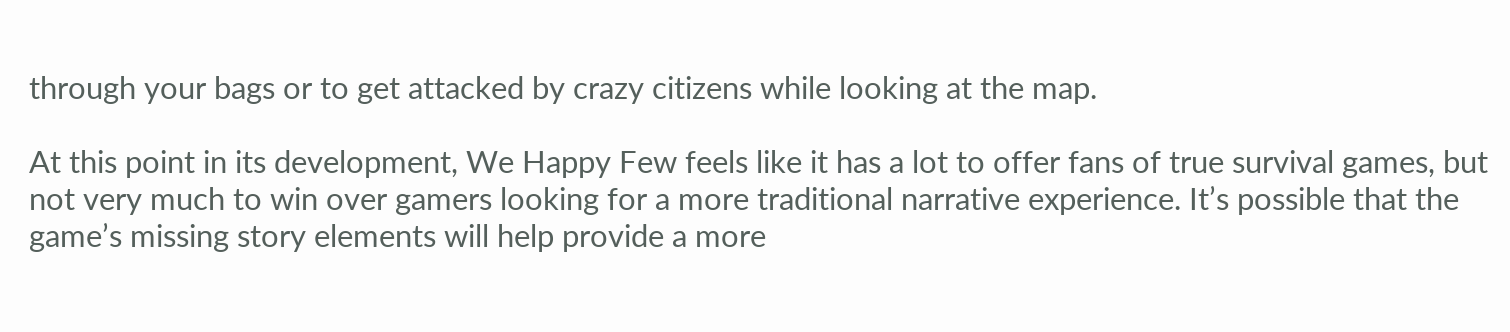through your bags or to get attacked by crazy citizens while looking at the map.

At this point in its development, We Happy Few feels like it has a lot to offer fans of true survival games, but not very much to win over gamers looking for a more traditional narrative experience. It’s possible that the game’s missing story elements will help provide a more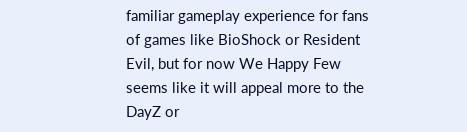familiar gameplay experience for fans of games like BioShock or Resident Evil, but for now We Happy Few seems like it will appeal more to the DayZ or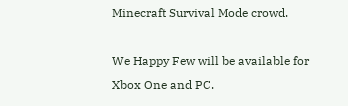Minecraft Survival Mode crowd.

We Happy Few will be available for Xbox One and PC.